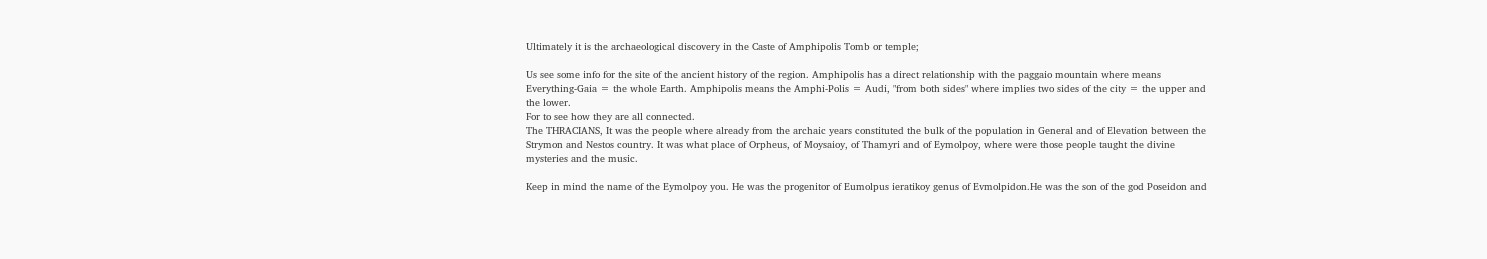Ultimately it is the archaeological discovery in the Caste of Amphipolis Tomb or temple;

Us see some info for the site of the ancient history of the region. Amphipolis has a direct relationship with the paggaio mountain where means Everything-Gaia = the whole Earth. Amphipolis means the Amphi-Polis = Audi, "from both sides" where implies two sides of the city = the upper and the lower.
For to see how they are all connected.
The THRACIANS, It was the people where already from the archaic years constituted the bulk of the population in General and of Elevation between the Strymon and Nestos country. It was what place of Orpheus, of Moysaioy, of Thamyri and of Eymolpoy, where were those people taught the divine mysteries and the music.

Keep in mind the name of the Eymolpoy you. He was the progenitor of Eumolpus ieratikoy genus of Evmolpidon.He was the son of the god Poseidon and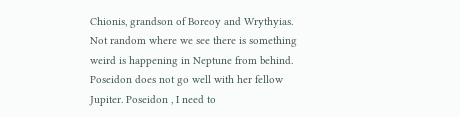Chionis, grandson of Boreoy and Wrythyias. Not random where we see there is something weird is happening in Neptune from behind. Poseidon does not go well with her fellow Jupiter. Poseidon , I need to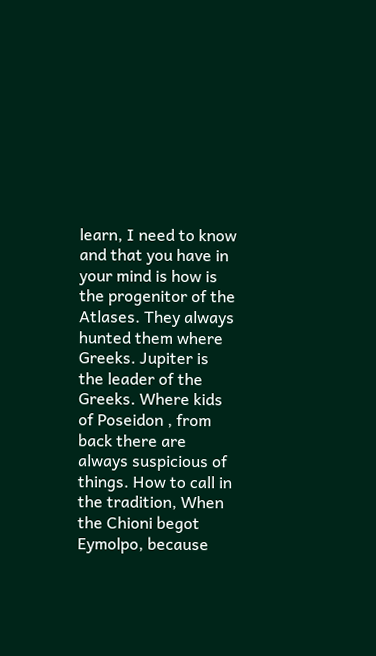learn, I need to know and that you have in your mind is how is the progenitor of the Atlases. They always hunted them where Greeks. Jupiter is the leader of the Greeks. Where kids of Poseidon , from back there are always suspicious of things. How to call in the tradition, When the Chioni begot Eymolpo, because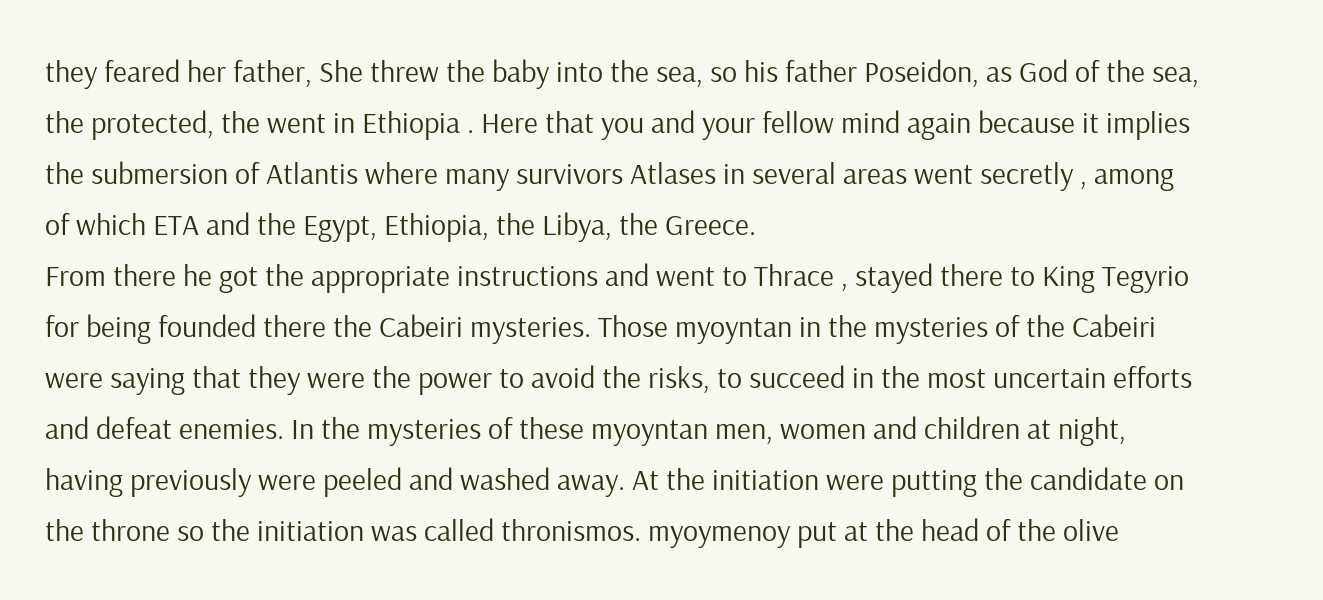they feared her father, She threw the baby into the sea, so his father Poseidon, as God of the sea, the protected, the went in Ethiopia . Here that you and your fellow mind again because it implies the submersion of Atlantis where many survivors Atlases in several areas went secretly , among of which ETA and the Egypt, Ethiopia, the Libya, the Greece.
From there he got the appropriate instructions and went to Thrace , stayed there to King Tegyrio for being founded there the Cabeiri mysteries. Those myoyntan in the mysteries of the Cabeiri were saying that they were the power to avoid the risks, to succeed in the most uncertain efforts and defeat enemies. In the mysteries of these myoyntan men, women and children at night, having previously were peeled and washed away. At the initiation were putting the candidate on the throne so the initiation was called thronismos. myoymenoy put at the head of the olive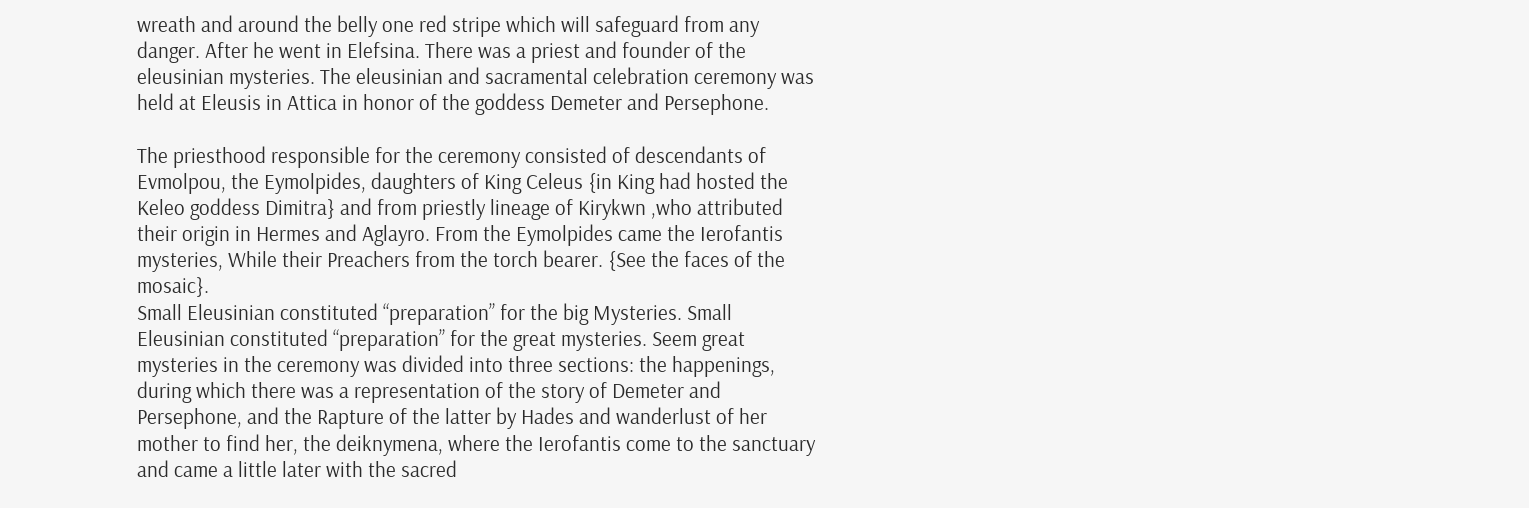wreath and around the belly one red stripe which will safeguard from any danger. After he went in Elefsina. There was a priest and founder of the eleusinian mysteries. The eleusinian and sacramental celebration ceremony was held at Eleusis in Attica in honor of the goddess Demeter and Persephone.

The priesthood responsible for the ceremony consisted of descendants of Evmolpou, the Eymolpides, daughters of King Celeus {in King had hosted the Keleo goddess Dimitra} and from priestly lineage of Kirykwn ,who attributed their origin in Hermes and Aglayro. From the Eymolpides came the Ierofantis mysteries, While their Preachers from the torch bearer. {See the faces of the mosaic}.
Small Eleusinian constituted “preparation” for the big Mysteries. Small Eleusinian constituted “preparation” for the great mysteries. Seem great mysteries in the ceremony was divided into three sections: the happenings, during which there was a representation of the story of Demeter and Persephone, and the Rapture of the latter by Hades and wanderlust of her mother to find her, the deiknymena, where the Ierofantis come to the sanctuary and came a little later with the sacred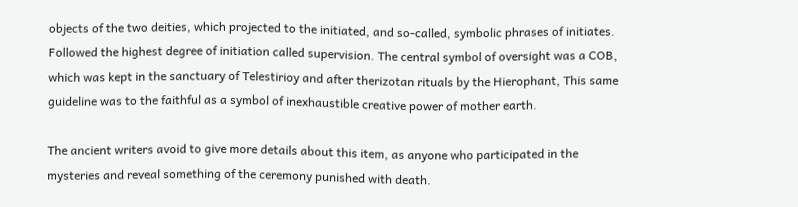objects of the two deities, which projected to the initiated, and so-called, symbolic phrases of initiates. Followed the highest degree of initiation called supervision. The central symbol of oversight was a COB, which was kept in the sanctuary of Telestirioy and after therizotan rituals by the Hierophant, This same guideline was to the faithful as a symbol of inexhaustible creative power of mother earth.

The ancient writers avoid to give more details about this item, as anyone who participated in the mysteries and reveal something of the ceremony punished with death.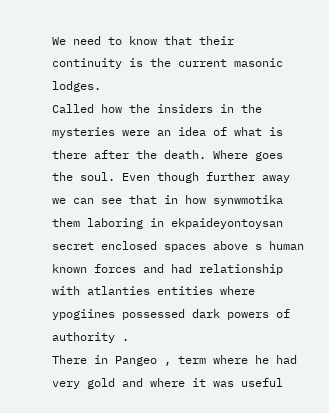We need to know that their continuity is the current masonic lodges.
Called how the insiders in the mysteries were an idea of what is there after the death. Where goes the soul. Even though further away we can see that in how synwmotika them laboring in ekpaideyontoysan secret enclosed spaces above s human known forces and had relationship with atlanties entities where ypogiines possessed dark powers of authority .
There in Pangeo , term where he had very gold and where it was useful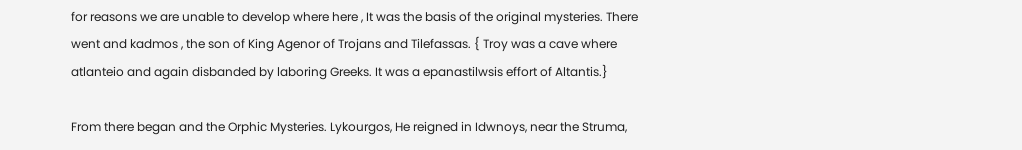for reasons we are unable to develop where here , It was the basis of the original mysteries. There went and kadmos , the son of King Agenor of Trojans and Tilefassas. { Troy was a cave where atlanteio and again disbanded by laboring Greeks. It was a epanastilwsis effort of Altantis.}

From there began and the Orphic Mysteries. Lykourgos, He reigned in Idwnoys, near the Struma,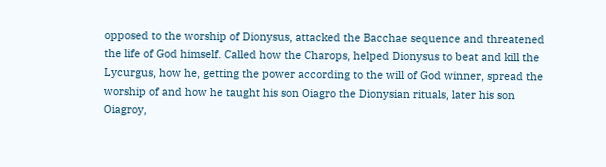opposed to the worship of Dionysus, attacked the Bacchae sequence and threatened the life of God himself. Called how the Charops, helped Dionysus to beat and kill the Lycurgus, how he, getting the power according to the will of God winner, spread the worship of and how he taught his son Oiagro the Dionysian rituals, later his son Oiagroy,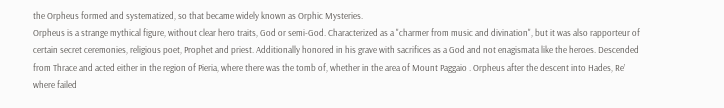the Orpheus formed and systematized, so that became widely known as Orphic Mysteries.
Orpheus is a strange mythical figure, without clear hero traits, God or semi-God. Characterized as a "charmer from music and divination", but it was also rapporteur of certain secret ceremonies, religious poet, Prophet and priest. Additionally honored in his grave with sacrifices as a God and not enagismata like the heroes. Descended from Thrace and acted either in the region of Pieria, where there was the tomb of, whether in the area of Mount Paggaio . Orpheus after the descent into Hades, Re’ where failed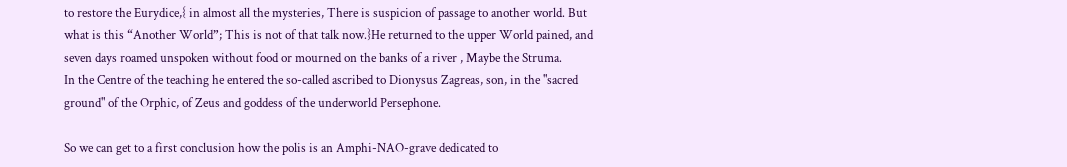to restore the Eurydice,{ in almost all the mysteries, There is suspicion of passage to another world. But what is this “Another World”; This is not of that talk now.}He returned to the upper World pained, and seven days roamed unspoken without food or mourned on the banks of a river , Maybe the Struma.
In the Centre of the teaching he entered the so-called ascribed to Dionysus Zagreas, son, in the "sacred ground" of the Orphic, of Zeus and goddess of the underworld Persephone.

So we can get to a first conclusion how the polis is an Amphi-NAO-grave dedicated to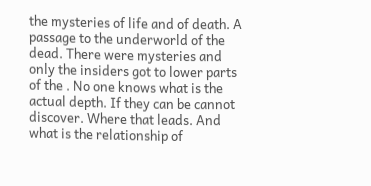the mysteries of life and of death. A passage to the underworld of the dead. There were mysteries and only the insiders got to lower parts of the . No one knows what is the actual depth. If they can be cannot discover. Where that leads. And what is the relationship of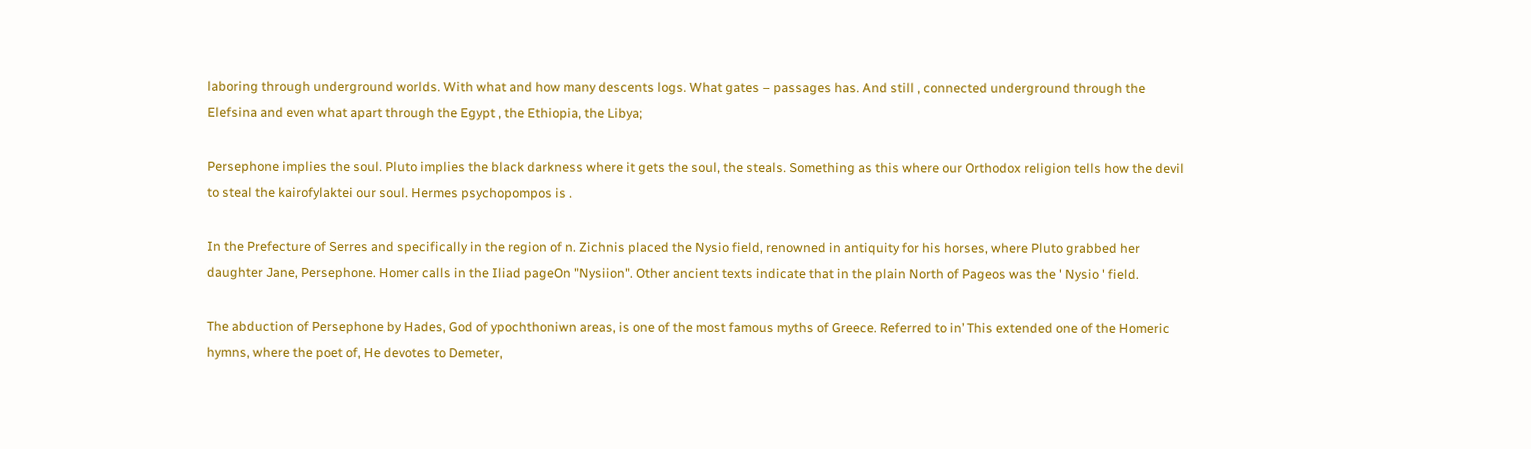laboring through underground worlds. With what and how many descents logs. What gates – passages has. And still , connected underground through the Elefsina and even what apart through the Egypt , the Ethiopia, the Libya;

Persephone implies the soul. Pluto implies the black darkness where it gets the soul, the steals. Something as this where our Orthodox religion tells how the devil to steal the kairofylaktei our soul. Hermes psychopompos is .

In the Prefecture of Serres and specifically in the region of n. Zichnis placed the Nysio field, renowned in antiquity for his horses, where Pluto grabbed her daughter Jane, Persephone. Homer calls in the Iliad pageOn "Nysiion". Other ancient texts indicate that in the plain North of Pageos was the ' Nysio ' field.

The abduction of Persephone by Hades, God of ypochthoniwn areas, is one of the most famous myths of Greece. Referred to in’ This extended one of the Homeric hymns, where the poet of, He devotes to Demeter,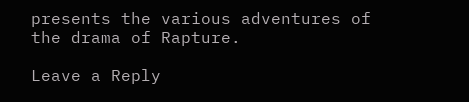presents the various adventures of the drama of Rapture.

Leave a Reply